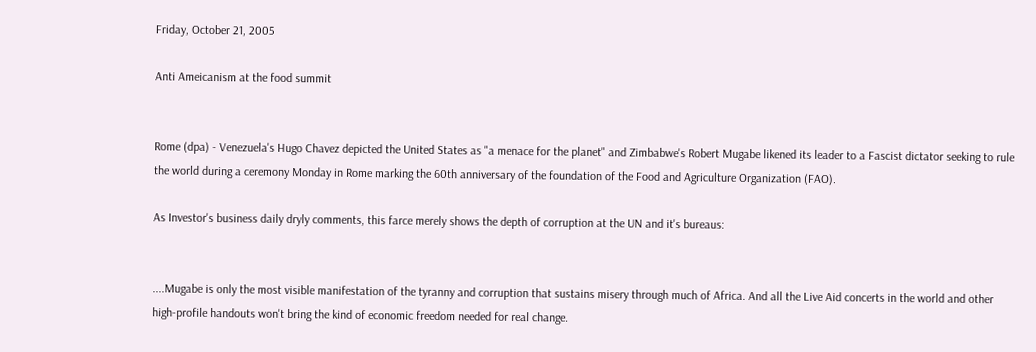Friday, October 21, 2005

Anti Ameicanism at the food summit


Rome (dpa) - Venezuela's Hugo Chavez depicted the United States as "a menace for the planet" and Zimbabwe's Robert Mugabe likened its leader to a Fascist dictator seeking to rule the world during a ceremony Monday in Rome marking the 60th anniversary of the foundation of the Food and Agriculture Organization (FAO).

As Investor's business daily dryly comments, this farce merely shows the depth of corruption at the UN and it's bureaus:


....Mugabe is only the most visible manifestation of the tyranny and corruption that sustains misery through much of Africa. And all the Live Aid concerts in the world and other high-profile handouts won't bring the kind of economic freedom needed for real change.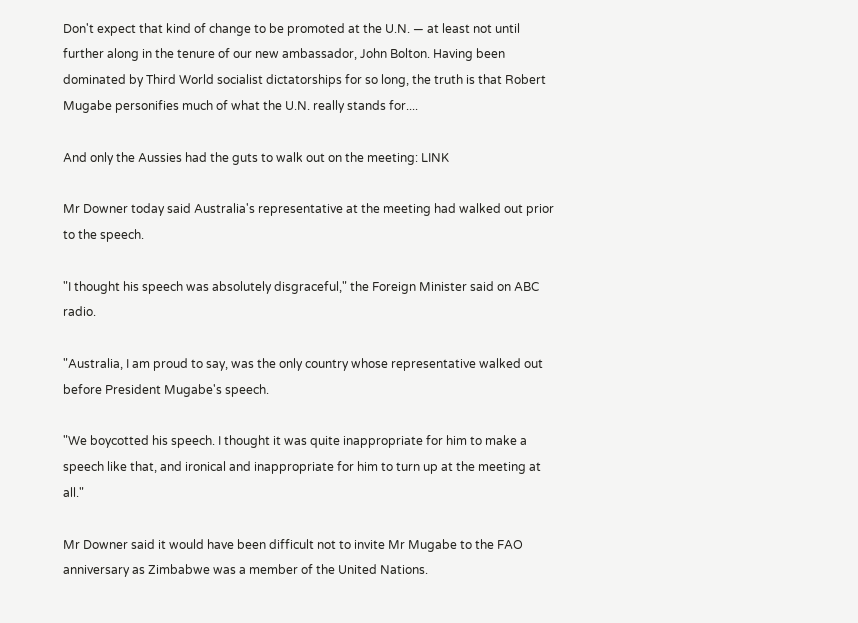Don't expect that kind of change to be promoted at the U.N. — at least not until further along in the tenure of our new ambassador, John Bolton. Having been dominated by Third World socialist dictatorships for so long, the truth is that Robert Mugabe personifies much of what the U.N. really stands for....

And only the Aussies had the guts to walk out on the meeting: LINK

Mr Downer today said Australia's representative at the meeting had walked out prior to the speech.

"I thought his speech was absolutely disgraceful," the Foreign Minister said on ABC radio.

"Australia, I am proud to say, was the only country whose representative walked out before President Mugabe's speech.

"We boycotted his speech. I thought it was quite inappropriate for him to make a speech like that, and ironical and inappropriate for him to turn up at the meeting at all."

Mr Downer said it would have been difficult not to invite Mr Mugabe to the FAO anniversary as Zimbabwe was a member of the United Nations.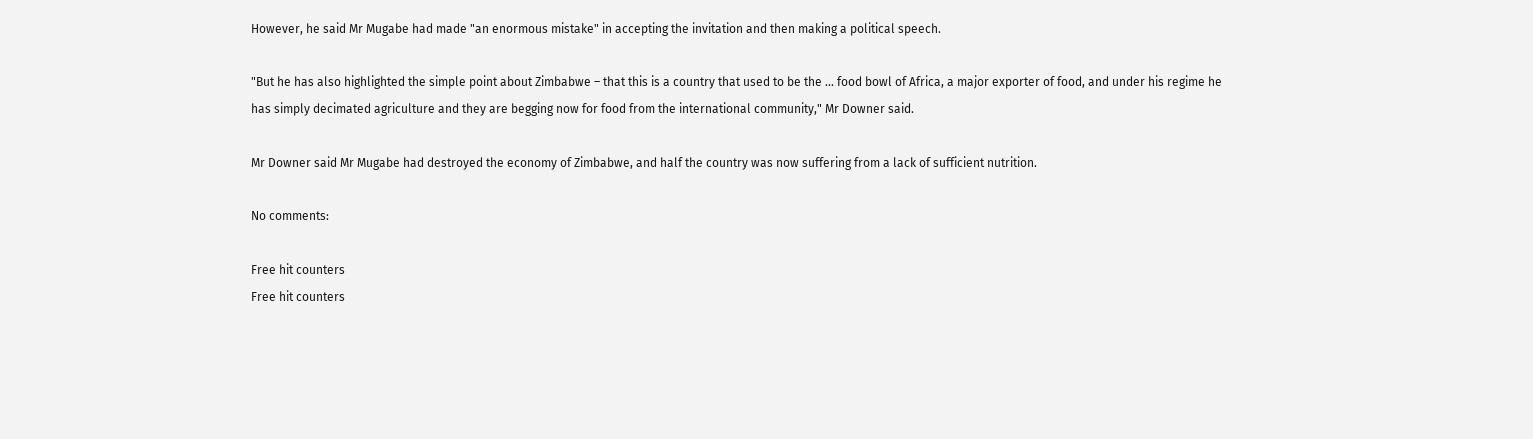However, he said Mr Mugabe had made "an enormous mistake" in accepting the invitation and then making a political speech.

"But he has also highlighted the simple point about Zimbabwe – that this is a country that used to be the ... food bowl of Africa, a major exporter of food, and under his regime he has simply decimated agriculture and they are begging now for food from the international community," Mr Downer said.

Mr Downer said Mr Mugabe had destroyed the economy of Zimbabwe, and half the country was now suffering from a lack of sufficient nutrition.

No comments:

Free hit counters
Free hit counters